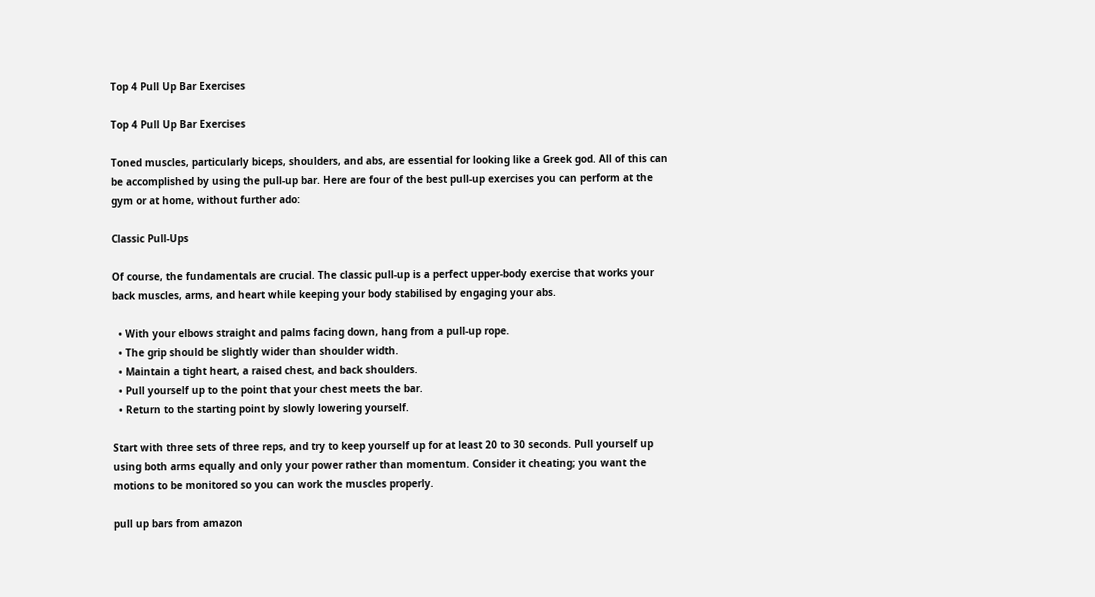Top 4 Pull Up Bar Exercises

Top 4 Pull Up Bar Exercises

Toned muscles, particularly biceps, shoulders, and abs, are essential for looking like a Greek god. All of this can be accomplished by using the pull-up bar. Here are four of the best pull-up exercises you can perform at the gym or at home, without further ado:

Classic Pull-Ups

Of course, the fundamentals are crucial. The classic pull-up is a perfect upper-body exercise that works your back muscles, arms, and heart while keeping your body stabilised by engaging your abs.

  • With your elbows straight and palms facing down, hang from a pull-up rope.
  • The grip should be slightly wider than shoulder width.
  • Maintain a tight heart, a raised chest, and back shoulders.
  • Pull yourself up to the point that your chest meets the bar.
  • Return to the starting point by slowly lowering yourself.

Start with three sets of three reps, and try to keep yourself up for at least 20 to 30 seconds. Pull yourself up using both arms equally and only your power rather than momentum. Consider it cheating; you want the motions to be monitored so you can work the muscles properly.

pull up bars from amazon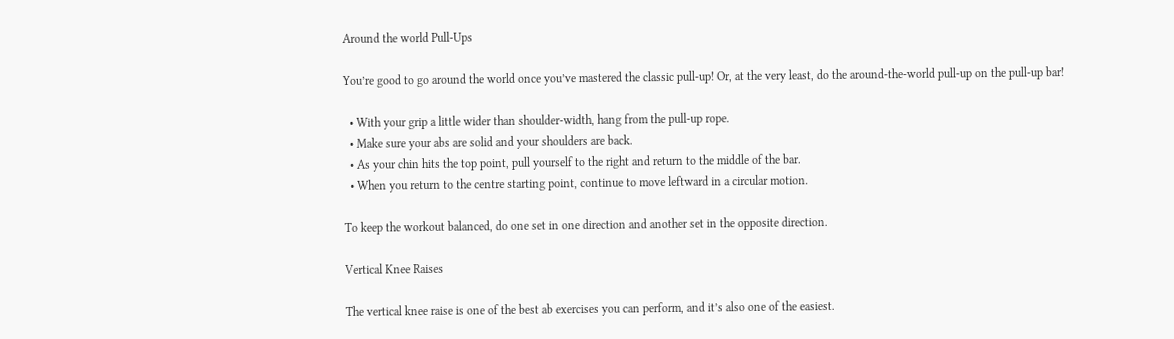Around the world Pull-Ups

You’re good to go around the world once you’ve mastered the classic pull-up! Or, at the very least, do the around-the-world pull-up on the pull-up bar!

  • With your grip a little wider than shoulder-width, hang from the pull-up rope.
  • Make sure your abs are solid and your shoulders are back.
  • As your chin hits the top point, pull yourself to the right and return to the middle of the bar.
  • When you return to the centre starting point, continue to move leftward in a circular motion.

To keep the workout balanced, do one set in one direction and another set in the opposite direction.

Vertical Knee Raises

The vertical knee raise is one of the best ab exercises you can perform, and it’s also one of the easiest.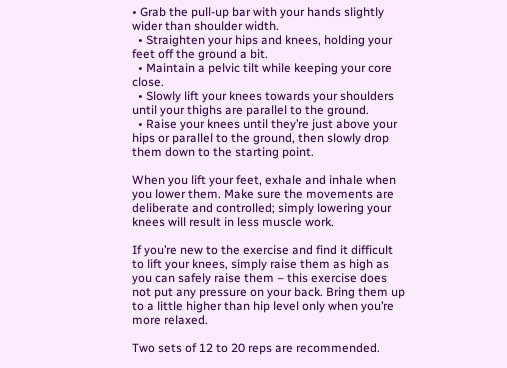• Grab the pull-up bar with your hands slightly wider than shoulder width.
  • Straighten your hips and knees, holding your feet off the ground a bit.
  • Maintain a pelvic tilt while keeping your core close.
  • Slowly lift your knees towards your shoulders until your thighs are parallel to the ground.
  • Raise your knees until they’re just above your hips or parallel to the ground, then slowly drop them down to the starting point.

When you lift your feet, exhale and inhale when you lower them. Make sure the movements are deliberate and controlled; simply lowering your knees will result in less muscle work.

If you’re new to the exercise and find it difficult to lift your knees, simply raise them as high as you can safely raise them – this exercise does not put any pressure on your back. Bring them up to a little higher than hip level only when you’re more relaxed.

Two sets of 12 to 20 reps are recommended.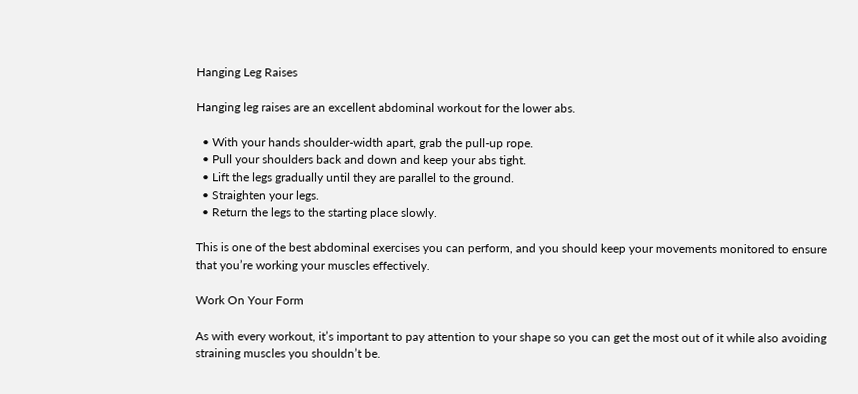Hanging Leg Raises

Hanging leg raises are an excellent abdominal workout for the lower abs.

  • With your hands shoulder-width apart, grab the pull-up rope.
  • Pull your shoulders back and down and keep your abs tight.
  • Lift the legs gradually until they are parallel to the ground.
  • Straighten your legs.
  • Return the legs to the starting place slowly.

This is one of the best abdominal exercises you can perform, and you should keep your movements monitored to ensure that you’re working your muscles effectively.

Work On Your Form

As with every workout, it’s important to pay attention to your shape so you can get the most out of it while also avoiding straining muscles you shouldn’t be.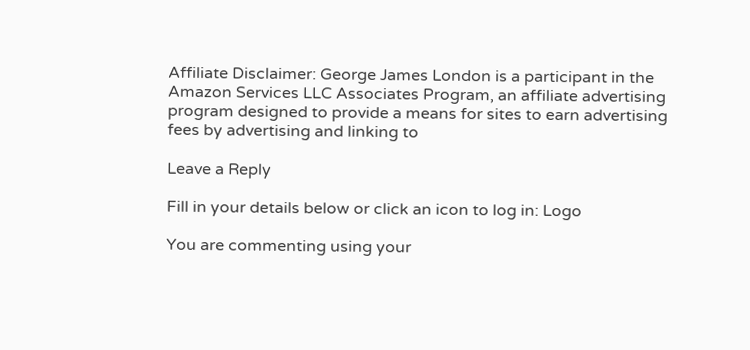Affiliate Disclaimer: George James London is a participant in the Amazon Services LLC Associates Program, an affiliate advertising program designed to provide a means for sites to earn advertising fees by advertising and linking to

Leave a Reply

Fill in your details below or click an icon to log in: Logo

You are commenting using your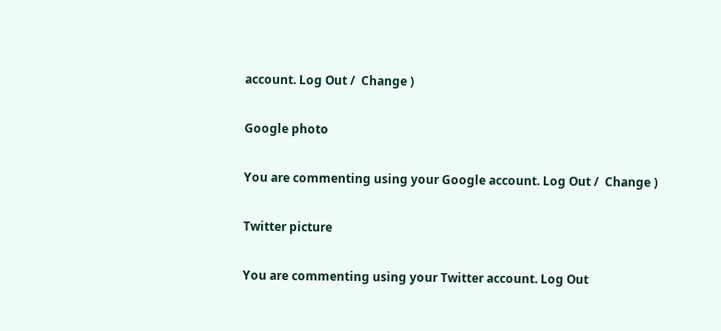account. Log Out /  Change )

Google photo

You are commenting using your Google account. Log Out /  Change )

Twitter picture

You are commenting using your Twitter account. Log Out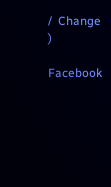/  Change )

Facebook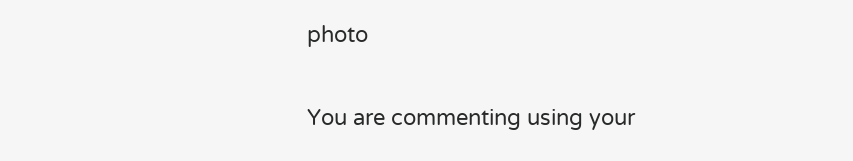photo

You are commenting using your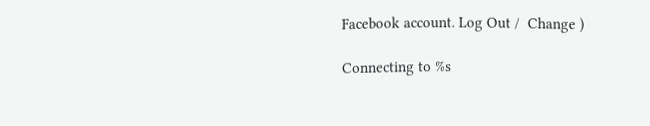Facebook account. Log Out /  Change )

Connecting to %s